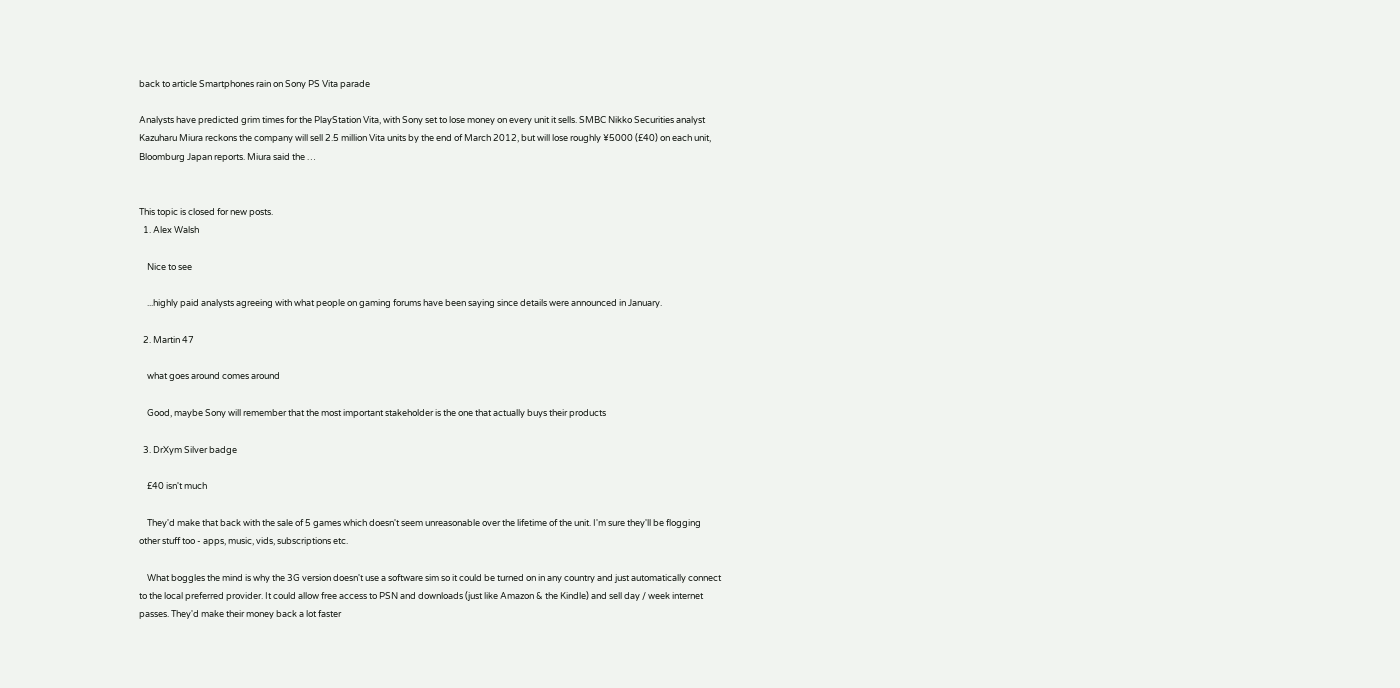back to article Smartphones rain on Sony PS Vita parade

Analysts have predicted grim times for the PlayStation Vita, with Sony set to lose money on every unit it sells. SMBC Nikko Securities analyst Kazuharu Miura reckons the company will sell 2.5 million Vita units by the end of March 2012, but will lose roughly ¥5000 (£40) on each unit, Bloomburg Japan reports. Miura said the …


This topic is closed for new posts.
  1. Alex Walsh

    Nice to see

    ...highly paid analysts agreeing with what people on gaming forums have been saying since details were announced in January.

  2. Martin 47

    what goes around comes around

    Good, maybe Sony will remember that the most important stakeholder is the one that actually buys their products

  3. DrXym Silver badge

    £40 isn't much

    They'd make that back with the sale of 5 games which doesn't seem unreasonable over the lifetime of the unit. I'm sure they'll be flogging other stuff too - apps, music, vids, subscriptions etc.

    What boggles the mind is why the 3G version doesn't use a software sim so it could be turned on in any country and just automatically connect to the local preferred provider. It could allow free access to PSN and downloads (just like Amazon & the Kindle) and sell day / week internet passes. They'd make their money back a lot faster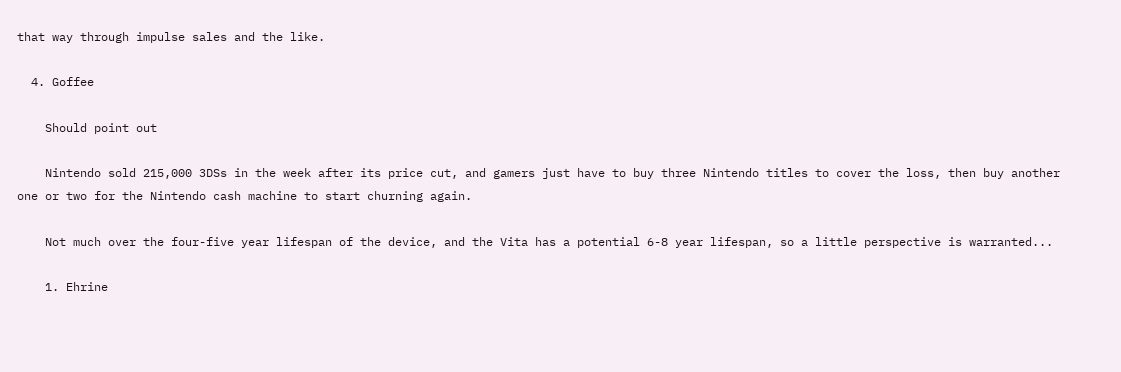that way through impulse sales and the like.

  4. Goffee

    Should point out

    Nintendo sold 215,000 3DSs in the week after its price cut, and gamers just have to buy three Nintendo titles to cover the loss, then buy another one or two for the Nintendo cash machine to start churning again.

    Not much over the four-five year lifespan of the device, and the Vita has a potential 6-8 year lifespan, so a little perspective is warranted...

    1. Ehrine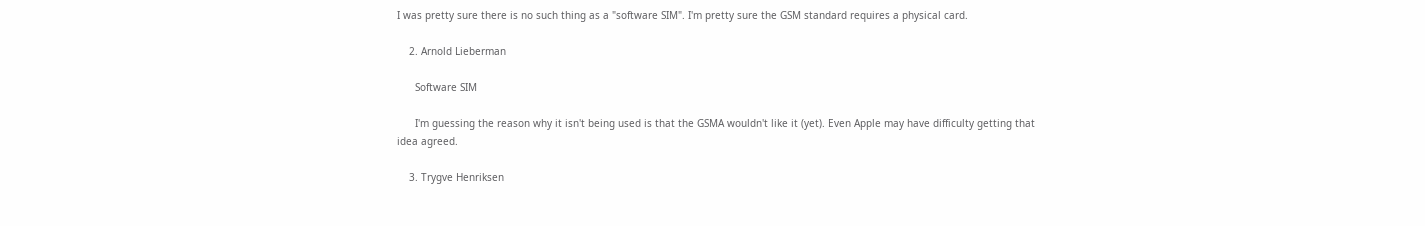I was pretty sure there is no such thing as a "software SIM". I'm pretty sure the GSM standard requires a physical card.

    2. Arnold Lieberman

      Software SIM

      I'm guessing the reason why it isn't being used is that the GSMA wouldn't like it (yet). Even Apple may have difficulty getting that idea agreed.

    3. Trygve Henriksen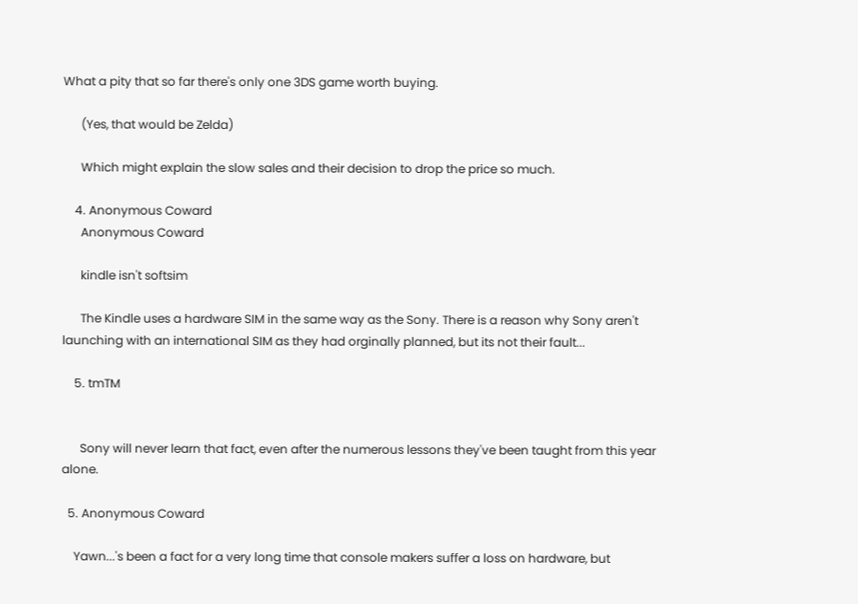What a pity that so far there's only one 3DS game worth buying.

      (Yes, that would be Zelda)

      Which might explain the slow sales and their decision to drop the price so much.

    4. Anonymous Coward
      Anonymous Coward

      kindle isn't softsim

      The Kindle uses a hardware SIM in the same way as the Sony. There is a reason why Sony aren't launching with an international SIM as they had orginally planned, but its not their fault...

    5. tmTM


      Sony will never learn that fact, even after the numerous lessons they've been taught from this year alone.

  5. Anonymous Coward

    Yawn...'s been a fact for a very long time that console makers suffer a loss on hardware, but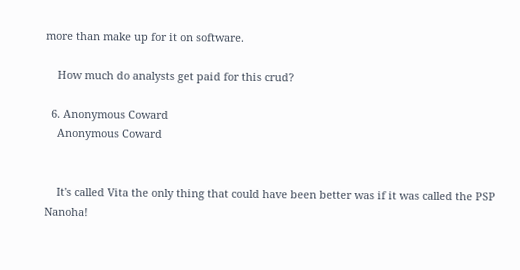more than make up for it on software.

    How much do analysts get paid for this crud?

  6. Anonymous Coward
    Anonymous Coward


    It's called Vita the only thing that could have been better was if it was called the PSP Nanoha!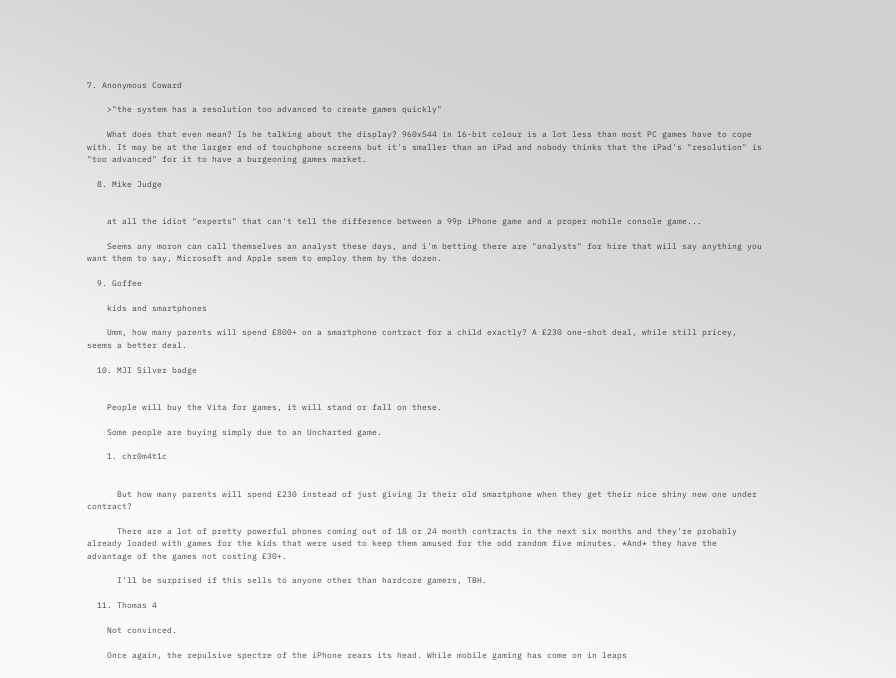7. Anonymous Coward

    >"the system has a resolution too advanced to create games quickly"

    What does that even mean? Is he talking about the display? 960x544 in 16-bit colour is a lot less than most PC games have to cope with. It may be at the larger end of touchphone screens but it's smaller than an iPad and nobody thinks that the iPad's "resolution" is "too advanced" for it to have a burgeoning games market.

  8. Mike Judge


    at all the idiot "experts" that can't tell the difference between a 99p iPhone game and a proper mobile console game...

    Seems any moron can call themselves an analyst these days, and i'm betting there are "analysts" for hire that will say anything you want them to say, Microsoft and Apple seem to employ them by the dozen.

  9. Goffee

    kids and smartphones

    Umm, how many parents will spend £800+ on a smartphone contract for a child exactly? A £230 one-shot deal, while still pricey, seems a better deal.

  10. MJI Silver badge


    People will buy the Vita for games, it will stand or fall on these.

    Some people are buying simply due to an Uncharted game.

    1. chr0m4t1c


      But how many parents will spend £230 instead of just giving Jr their old smartphone when they get their nice shiny new one under contract?

      There are a lot of pretty powerful phones coming out of 18 or 24 month contracts in the next six months and they're probably already loaded with games for the kids that were used to keep them amused for the odd random five minutes. *And* they have the advantage of the games not costing £30+.

      I'll be surprised if this sells to anyone other than hardcore gamers, TBH.

  11. Thomas 4

    Not convinced.

    Once again, the repulsive spectre of the iPhone rears its head. While mobile gaming has come on in leaps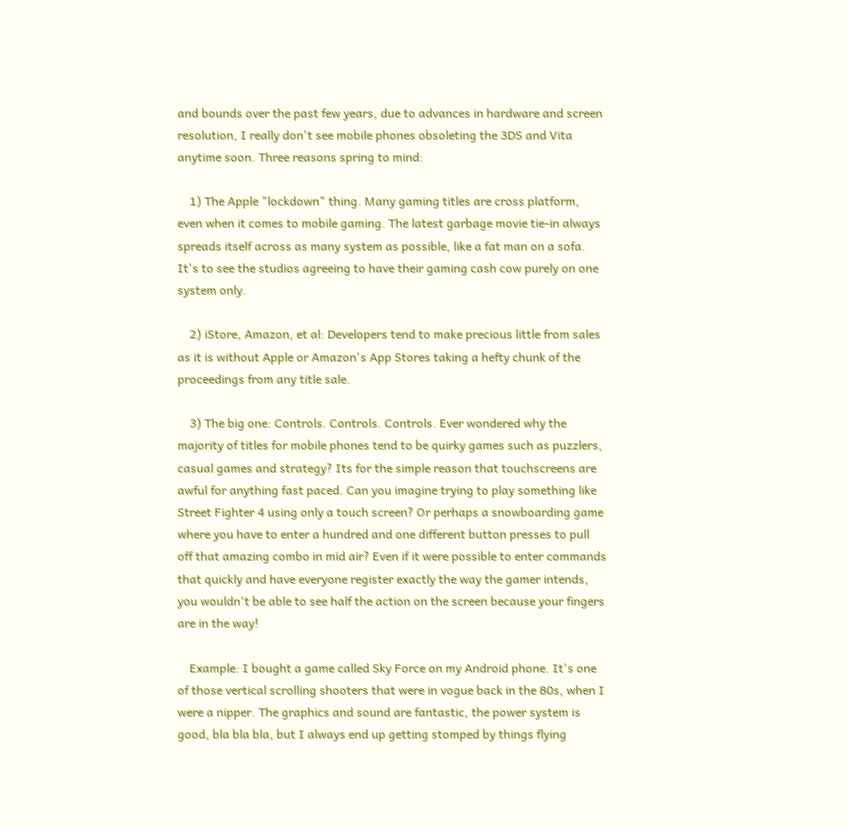and bounds over the past few years, due to advances in hardware and screen resolution, I really don't see mobile phones obsoleting the 3DS and Vita anytime soon. Three reasons spring to mind:

    1) The Apple "lockdown" thing. Many gaming titles are cross platform, even when it comes to mobile gaming. The latest garbage movie tie-in always spreads itself across as many system as possible, like a fat man on a sofa. It's to see the studios agreeing to have their gaming cash cow purely on one system only.

    2) iStore, Amazon, et al: Developers tend to make precious little from sales as it is without Apple or Amazon's App Stores taking a hefty chunk of the proceedings from any title sale.

    3) The big one: Controls. Controls. Controls. Ever wondered why the majority of titles for mobile phones tend to be quirky games such as puzzlers, casual games and strategy? Its for the simple reason that touchscreens are awful for anything fast paced. Can you imagine trying to play something like Street Fighter 4 using only a touch screen? Or perhaps a snowboarding game where you have to enter a hundred and one different button presses to pull off that amazing combo in mid air? Even if it were possible to enter commands that quickly and have everyone register exactly the way the gamer intends, you wouldn't be able to see half the action on the screen because your fingers are in the way!

    Example: I bought a game called Sky Force on my Android phone. It's one of those vertical scrolling shooters that were in vogue back in the 80s, when I were a nipper. The graphics and sound are fantastic, the power system is good, bla bla bla, but I always end up getting stomped by things flying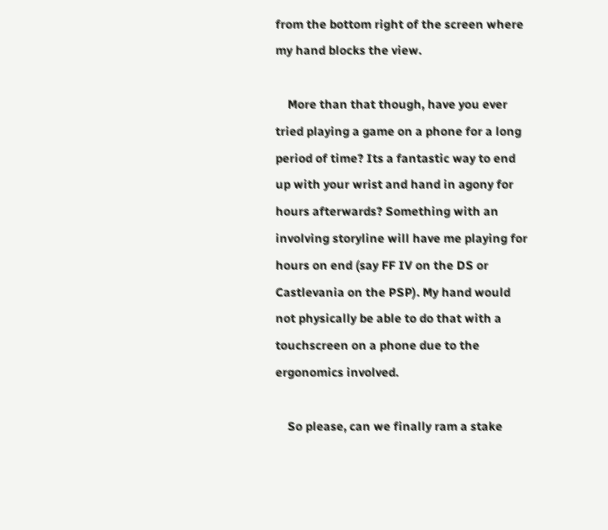from the bottom right of the screen where my hand blocks the view.

    More than that though, have you ever tried playing a game on a phone for a long period of time? Its a fantastic way to end up with your wrist and hand in agony for hours afterwards? Something with an involving storyline will have me playing for hours on end (say FF IV on the DS or Castlevania on the PSP). My hand would not physically be able to do that with a touchscreen on a phone due to the ergonomics involved.

    So please, can we finally ram a stake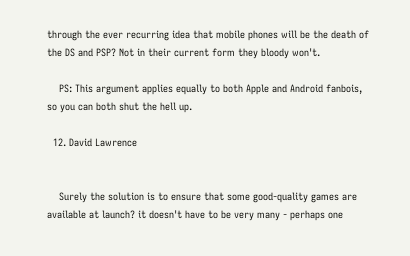through the ever recurring idea that mobile phones will be the death of the DS and PSP? Not in their current form they bloody won't.

    PS: This argument applies equally to both Apple and Android fanbois, so you can both shut the hell up.

  12. David Lawrence


    Surely the solution is to ensure that some good-quality games are available at launch? it doesn't have to be very many - perhaps one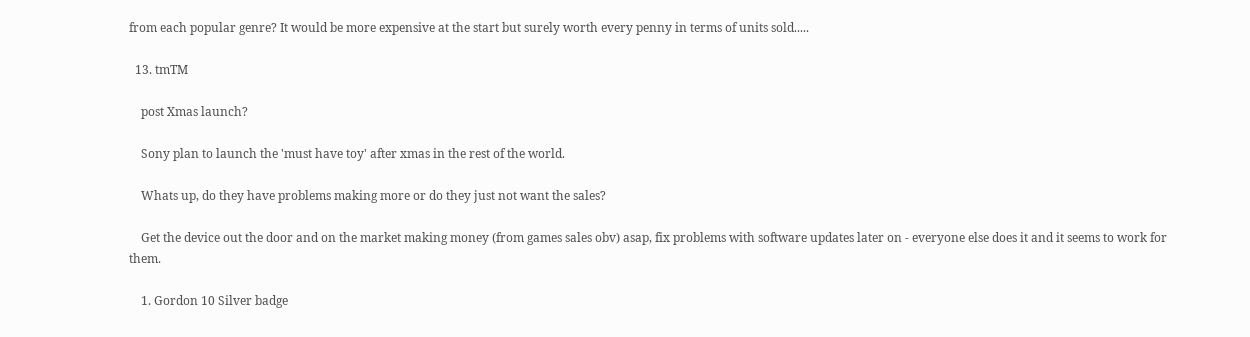from each popular genre? It would be more expensive at the start but surely worth every penny in terms of units sold.....

  13. tmTM

    post Xmas launch?

    Sony plan to launch the 'must have toy' after xmas in the rest of the world.

    Whats up, do they have problems making more or do they just not want the sales?

    Get the device out the door and on the market making money (from games sales obv) asap, fix problems with software updates later on - everyone else does it and it seems to work for them.

    1. Gordon 10 Silver badge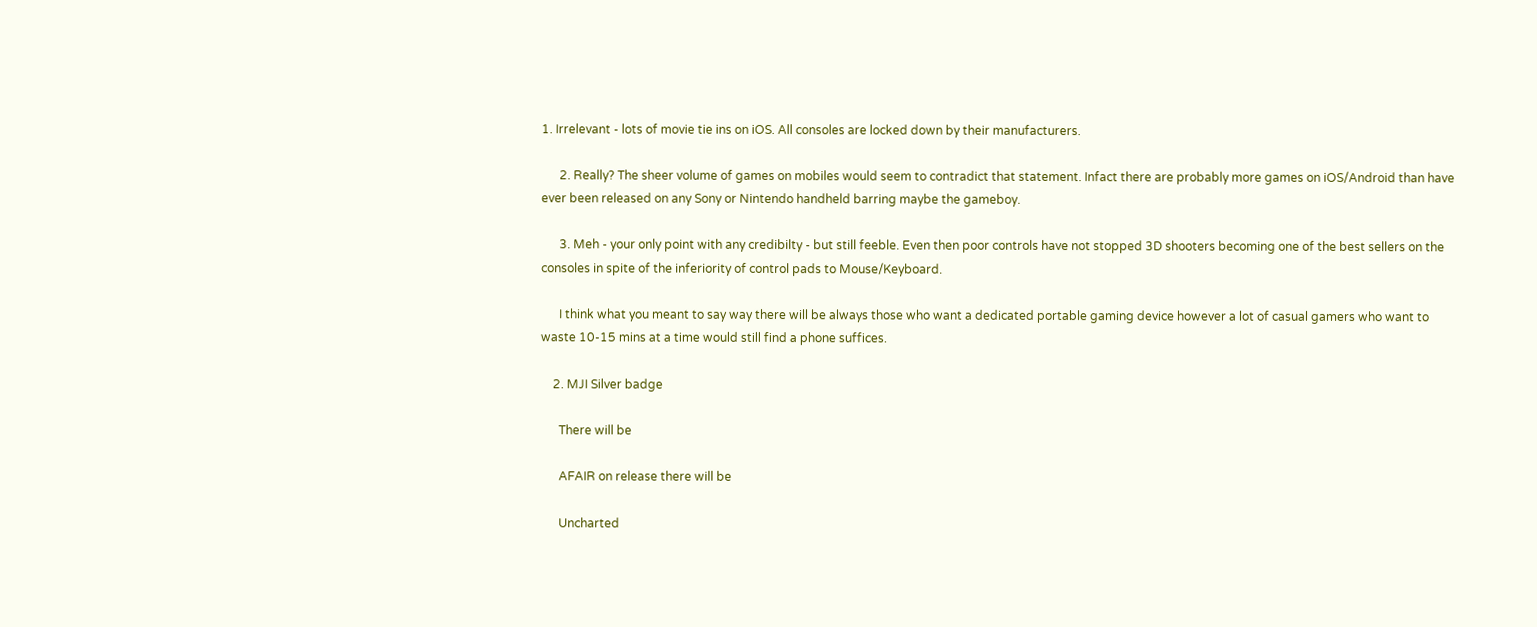1. Irrelevant - lots of movie tie ins on iOS. All consoles are locked down by their manufacturers.

      2. Really? The sheer volume of games on mobiles would seem to contradict that statement. Infact there are probably more games on iOS/Android than have ever been released on any Sony or Nintendo handheld barring maybe the gameboy.

      3. Meh - your only point with any credibilty - but still feeble. Even then poor controls have not stopped 3D shooters becoming one of the best sellers on the consoles in spite of the inferiority of control pads to Mouse/Keyboard.

      I think what you meant to say way there will be always those who want a dedicated portable gaming device however a lot of casual gamers who want to waste 10-15 mins at a time would still find a phone suffices.

    2. MJI Silver badge

      There will be

      AFAIR on release there will be

      Uncharted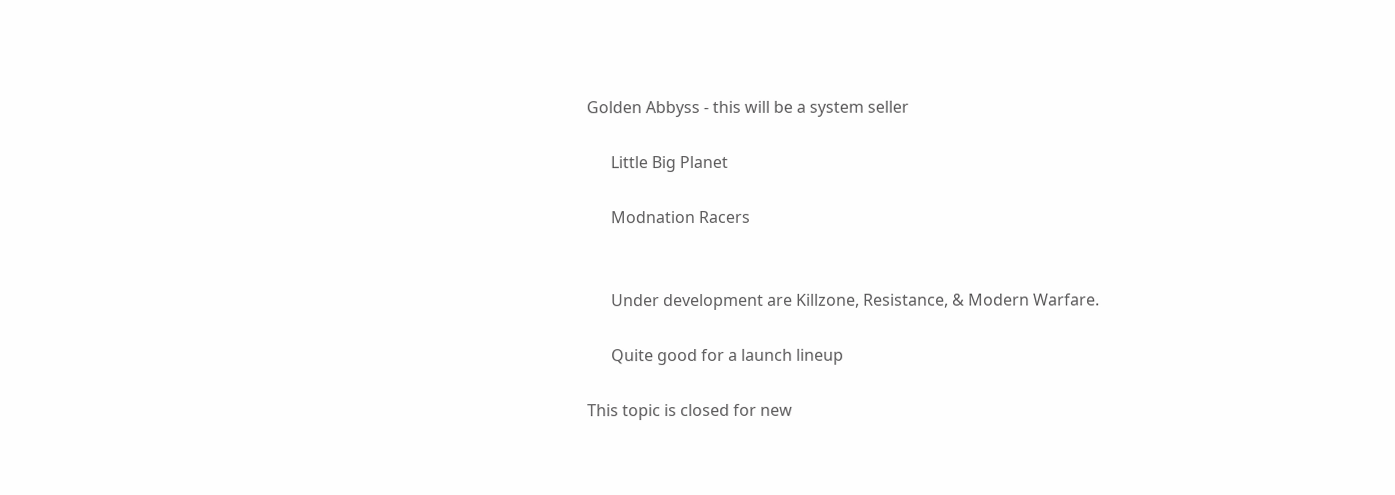Golden Abbyss - this will be a system seller

      Little Big Planet

      Modnation Racers


      Under development are Killzone, Resistance, & Modern Warfare.

      Quite good for a launch lineup

This topic is closed for new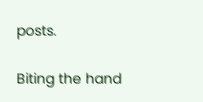posts.

Biting the hand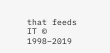that feeds IT © 1998–2019